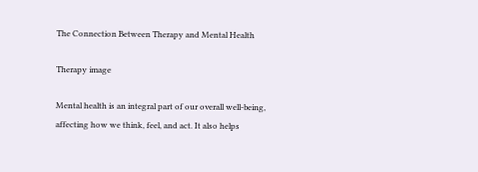The Connection Between Therapy and Mental Health

Therapy image

Mental health is an integral part of our overall well-being, affecting how we think, feel, and act. It also helps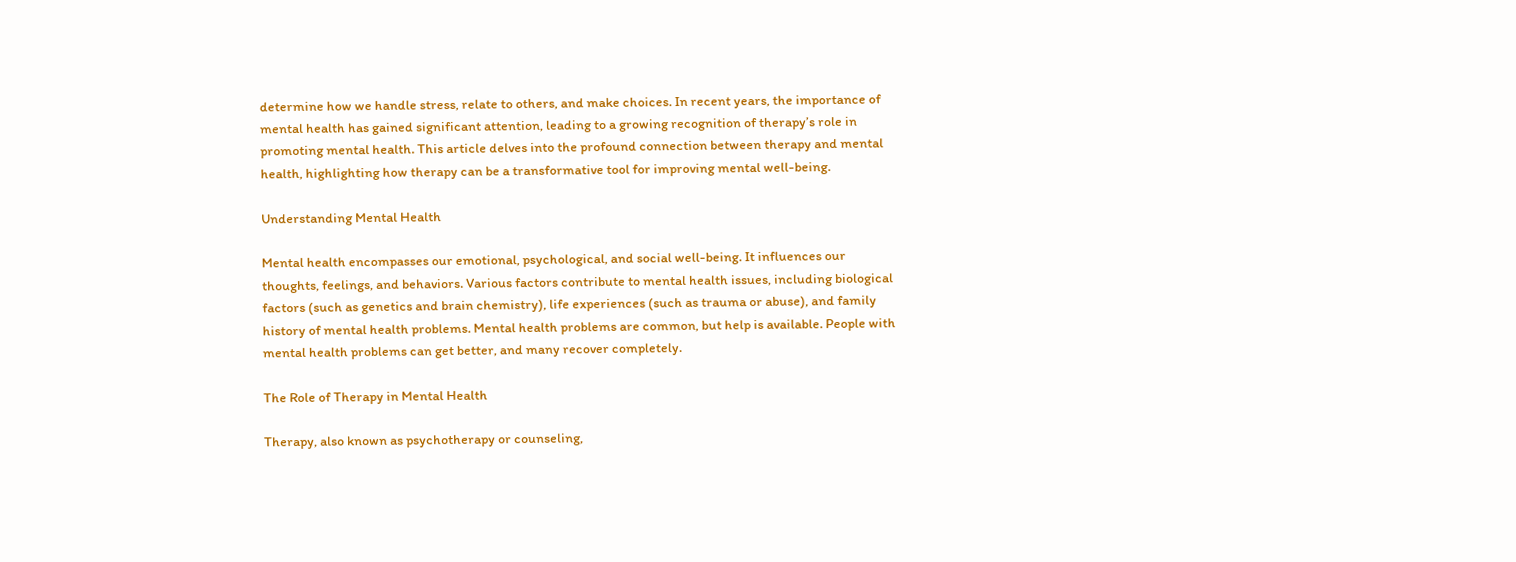determine how we handle stress, relate to others, and make choices. In recent years, the importance of mental health has gained significant attention, leading to a growing recognition of therapy’s role in promoting mental health. This article delves into the profound connection between therapy and mental health, highlighting how therapy can be a transformative tool for improving mental well-being.

Understanding Mental Health

Mental health encompasses our emotional, psychological, and social well-being. It influences our thoughts, feelings, and behaviors. Various factors contribute to mental health issues, including biological factors (such as genetics and brain chemistry), life experiences (such as trauma or abuse), and family history of mental health problems. Mental health problems are common, but help is available. People with mental health problems can get better, and many recover completely.

The Role of Therapy in Mental Health

Therapy, also known as psychotherapy or counseling,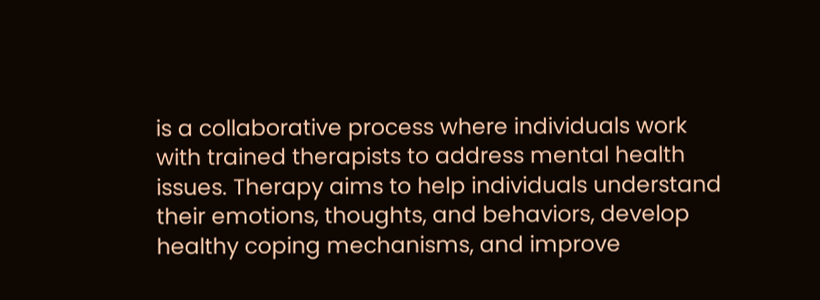is a collaborative process where individuals work with trained therapists to address mental health issues. Therapy aims to help individuals understand their emotions, thoughts, and behaviors, develop healthy coping mechanisms, and improve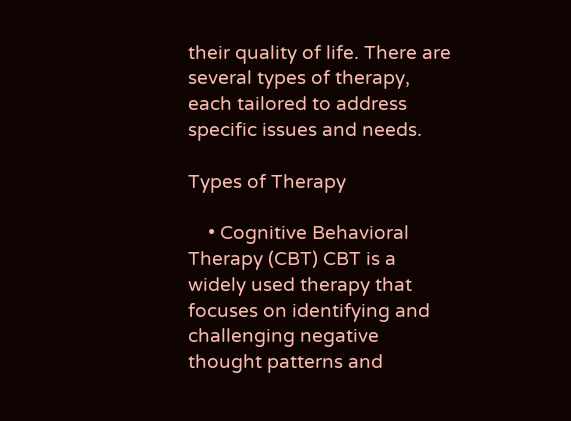their quality of life. There are several types of therapy, each tailored to address specific issues and needs.

Types of Therapy

    • Cognitive Behavioral Therapy (CBT) CBT is a widely used therapy that focuses on identifying and challenging negative thought patterns and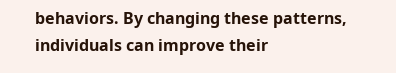behaviors. By changing these patterns, individuals can improve their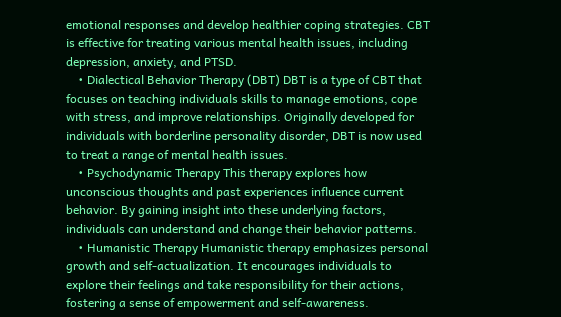emotional responses and develop healthier coping strategies. CBT is effective for treating various mental health issues, including depression, anxiety, and PTSD.
    • Dialectical Behavior Therapy (DBT) DBT is a type of CBT that focuses on teaching individuals skills to manage emotions, cope with stress, and improve relationships. Originally developed for individuals with borderline personality disorder, DBT is now used to treat a range of mental health issues.
    • Psychodynamic Therapy This therapy explores how unconscious thoughts and past experiences influence current behavior. By gaining insight into these underlying factors, individuals can understand and change their behavior patterns.
    • Humanistic Therapy Humanistic therapy emphasizes personal growth and self-actualization. It encourages individuals to explore their feelings and take responsibility for their actions, fostering a sense of empowerment and self-awareness.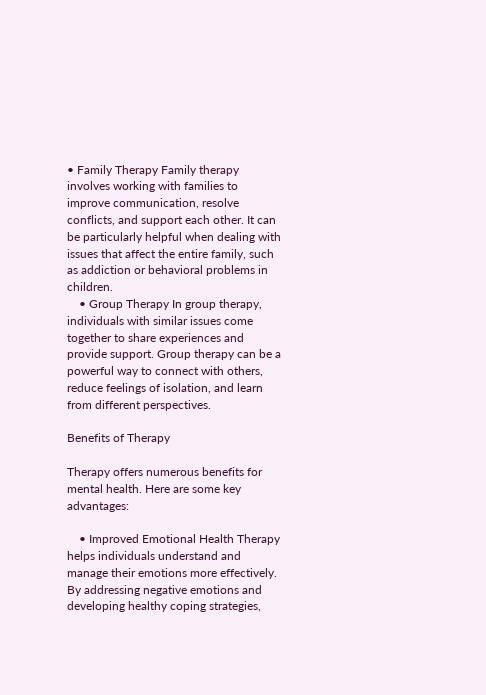• Family Therapy Family therapy involves working with families to improve communication, resolve conflicts, and support each other. It can be particularly helpful when dealing with issues that affect the entire family, such as addiction or behavioral problems in children.
    • Group Therapy In group therapy, individuals with similar issues come together to share experiences and provide support. Group therapy can be a powerful way to connect with others, reduce feelings of isolation, and learn from different perspectives.

Benefits of Therapy

Therapy offers numerous benefits for mental health. Here are some key advantages:

    • Improved Emotional Health Therapy helps individuals understand and manage their emotions more effectively. By addressing negative emotions and developing healthy coping strategies,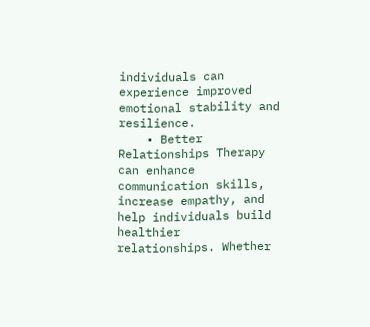individuals can experience improved emotional stability and resilience.
    • Better Relationships Therapy can enhance communication skills, increase empathy, and help individuals build healthier relationships. Whether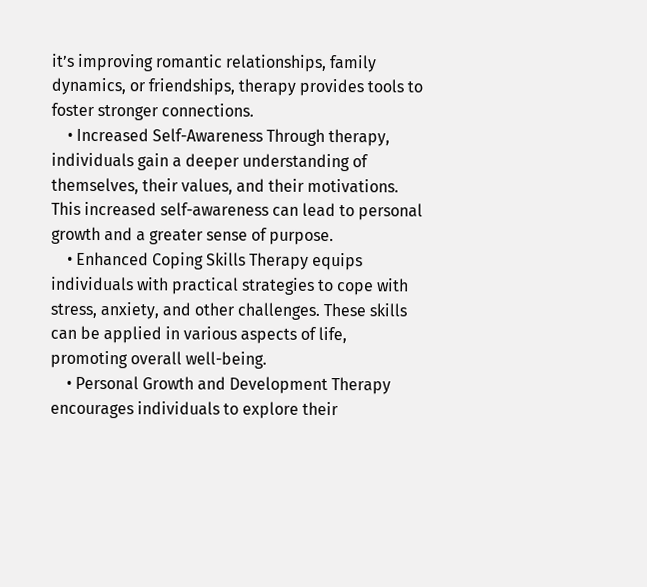it’s improving romantic relationships, family dynamics, or friendships, therapy provides tools to foster stronger connections.
    • Increased Self-Awareness Through therapy, individuals gain a deeper understanding of themselves, their values, and their motivations. This increased self-awareness can lead to personal growth and a greater sense of purpose.
    • Enhanced Coping Skills Therapy equips individuals with practical strategies to cope with stress, anxiety, and other challenges. These skills can be applied in various aspects of life, promoting overall well-being.
    • Personal Growth and Development Therapy encourages individuals to explore their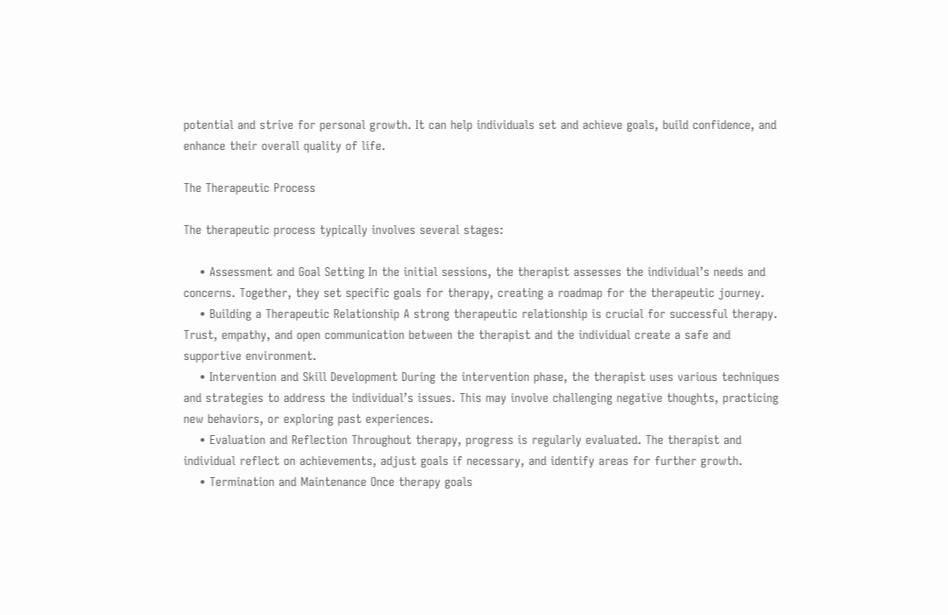potential and strive for personal growth. It can help individuals set and achieve goals, build confidence, and enhance their overall quality of life.

The Therapeutic Process

The therapeutic process typically involves several stages:

    • Assessment and Goal Setting In the initial sessions, the therapist assesses the individual’s needs and concerns. Together, they set specific goals for therapy, creating a roadmap for the therapeutic journey.
    • Building a Therapeutic Relationship A strong therapeutic relationship is crucial for successful therapy. Trust, empathy, and open communication between the therapist and the individual create a safe and supportive environment.
    • Intervention and Skill Development During the intervention phase, the therapist uses various techniques and strategies to address the individual’s issues. This may involve challenging negative thoughts, practicing new behaviors, or exploring past experiences.
    • Evaluation and Reflection Throughout therapy, progress is regularly evaluated. The therapist and individual reflect on achievements, adjust goals if necessary, and identify areas for further growth.
    • Termination and Maintenance Once therapy goals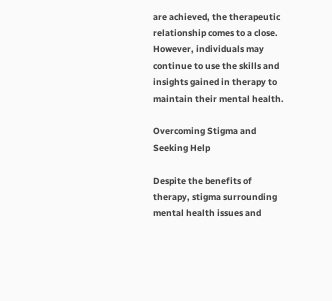are achieved, the therapeutic relationship comes to a close. However, individuals may continue to use the skills and insights gained in therapy to maintain their mental health.

Overcoming Stigma and Seeking Help

Despite the benefits of therapy, stigma surrounding mental health issues and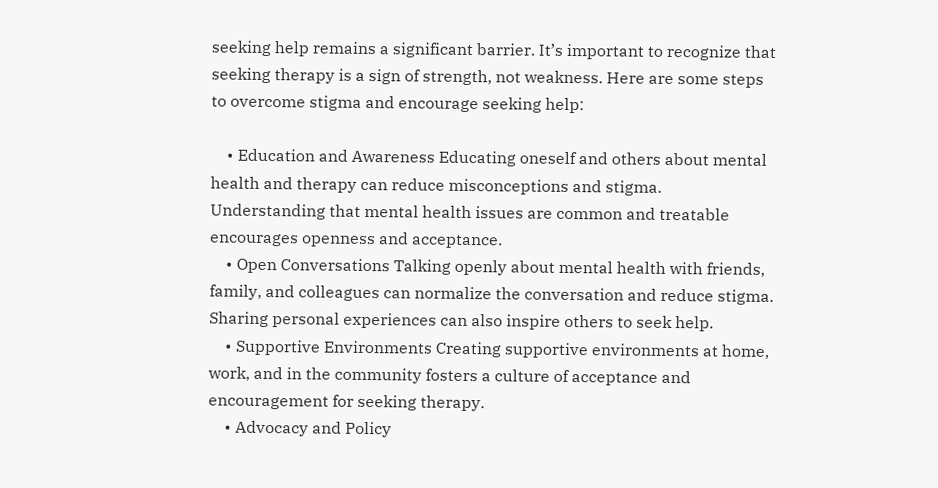seeking help remains a significant barrier. It’s important to recognize that seeking therapy is a sign of strength, not weakness. Here are some steps to overcome stigma and encourage seeking help:

    • Education and Awareness Educating oneself and others about mental health and therapy can reduce misconceptions and stigma. Understanding that mental health issues are common and treatable encourages openness and acceptance.
    • Open Conversations Talking openly about mental health with friends, family, and colleagues can normalize the conversation and reduce stigma. Sharing personal experiences can also inspire others to seek help.
    • Supportive Environments Creating supportive environments at home, work, and in the community fosters a culture of acceptance and encouragement for seeking therapy.
    • Advocacy and Policy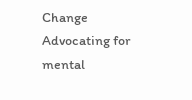Change Advocating for mental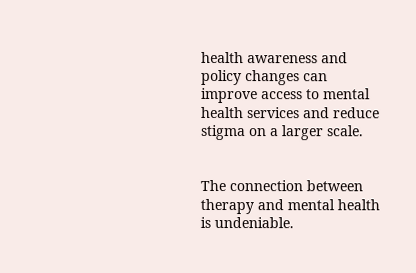health awareness and policy changes can improve access to mental health services and reduce stigma on a larger scale.


The connection between therapy and mental health is undeniable.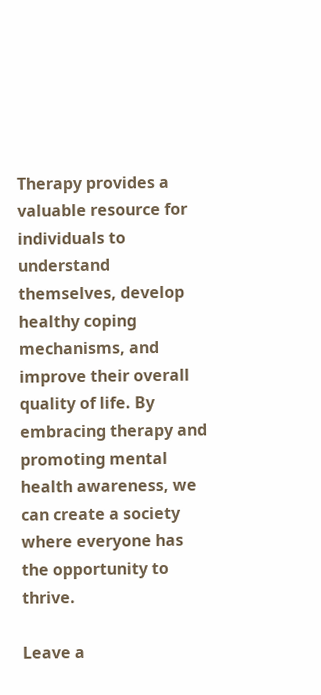Therapy provides a valuable resource for individuals to understand themselves, develop healthy coping mechanisms, and improve their overall quality of life. By embracing therapy and promoting mental health awareness, we can create a society where everyone has the opportunity to thrive.

Leave a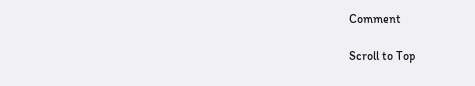Comment

Scroll to Top